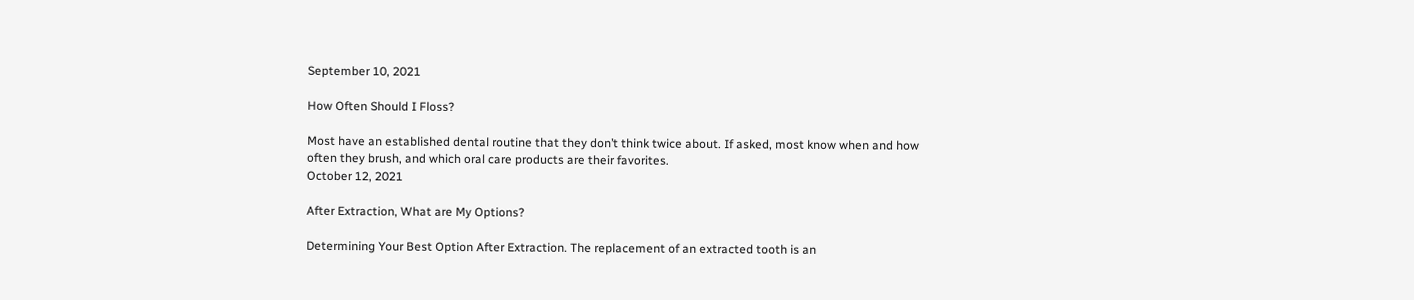September 10, 2021

How Often Should I Floss?

Most have an established dental routine that they don’t think twice about. If asked, most know when and how often they brush, and which oral care products are their favorites.
October 12, 2021

After Extraction, What are My Options?

Determining Your Best Option After Extraction. The replacement of an extracted tooth is an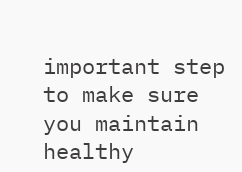important step to make sure you maintain healthy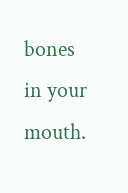bones in your mouth.